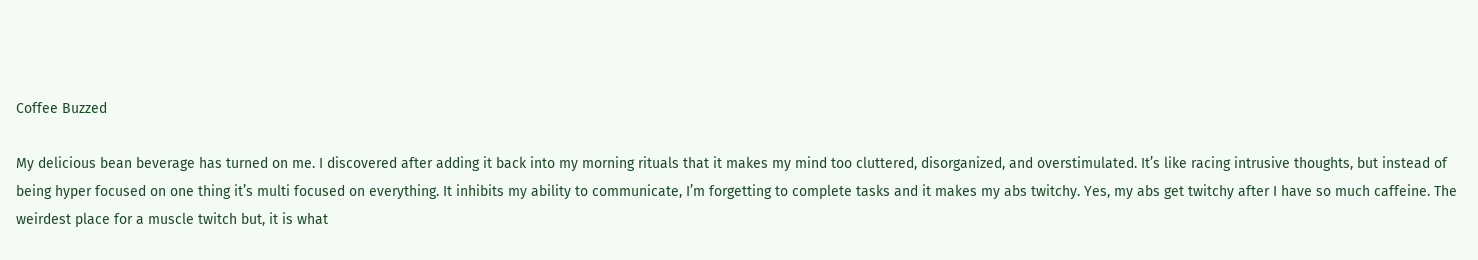Coffee Buzzed

My delicious bean beverage has turned on me. I discovered after adding it back into my morning rituals that it makes my mind too cluttered, disorganized, and overstimulated. It’s like racing intrusive thoughts, but instead of being hyper focused on one thing it’s multi focused on everything. It inhibits my ability to communicate, I’m forgetting to complete tasks and it makes my abs twitchy. Yes, my abs get twitchy after I have so much caffeine. The weirdest place for a muscle twitch but, it is what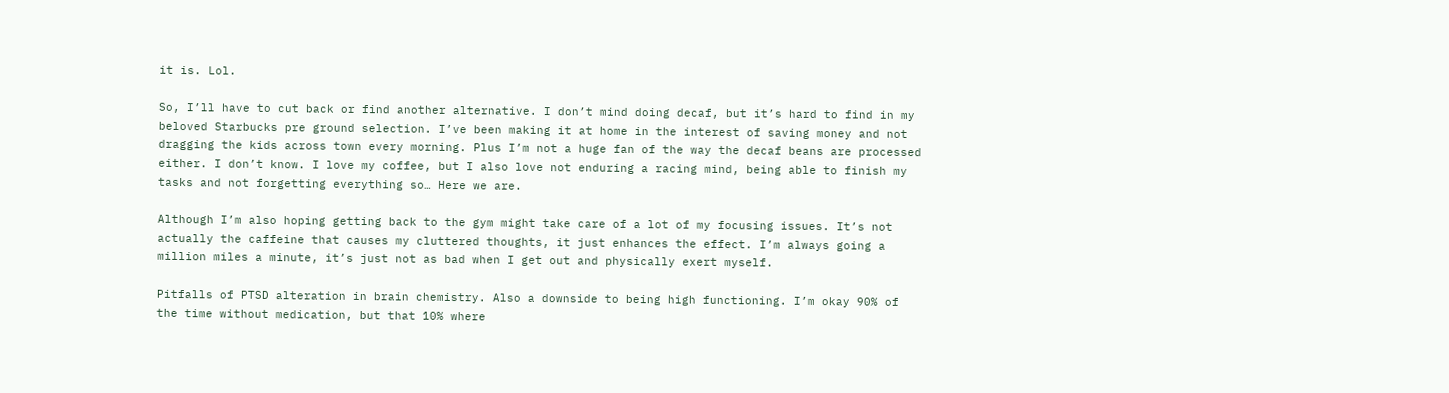it is. Lol.

So, I’ll have to cut back or find another alternative. I don’t mind doing decaf, but it’s hard to find in my beloved Starbucks pre ground selection. I’ve been making it at home in the interest of saving money and not dragging the kids across town every morning. Plus I’m not a huge fan of the way the decaf beans are processed either. I don’t know. I love my coffee, but I also love not enduring a racing mind, being able to finish my tasks and not forgetting everything so… Here we are.

Although I’m also hoping getting back to the gym might take care of a lot of my focusing issues. It’s not actually the caffeine that causes my cluttered thoughts, it just enhances the effect. I’m always going a million miles a minute, it’s just not as bad when I get out and physically exert myself.

Pitfalls of PTSD alteration in brain chemistry. Also a downside to being high functioning. I’m okay 90% of the time without medication, but that 10% where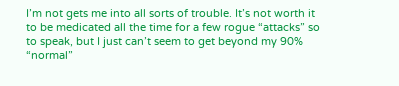I’m not gets me into all sorts of trouble. It’s not worth it to be medicated all the time for a few rogue “attacks” so to speak, but I just can’t seem to get beyond my 90% “normal”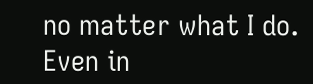no matter what I do. Even in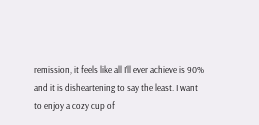remission, it feels like all I’ll ever achieve is 90% and it is disheartening to say the least. I want to enjoy a cozy cup of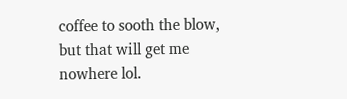coffee to sooth the blow, but that will get me nowhere lol.